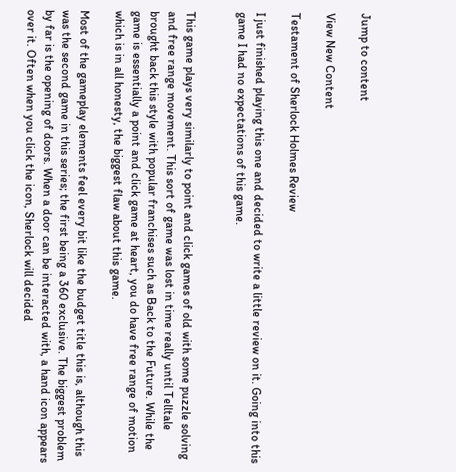Jump to content

View New Content

Testament of Sherlock Holmes Review

I just finished playing this one and decided to write a little review on it. Going into this game I had no expectations of this game.


This game plays very similarly to point and click games of old with some puzzle solving and free range movement. This sort of game was lost in time really until Telltale brought back this style with popular franchises such as Back to the Future. While the game is essentially a point and click game at heart, you do have free range of motion which is in all honesty, the biggest flaw about this game.

Most of the gameplay elements feel every bit like the budget title this is, although this was the second game in this series; the first being a 360 exclusive. The biggest problem by far is the opening of doors. When a door can be interacted with, a hand icon appears over it. Often when you click the icon, Sherlock will decided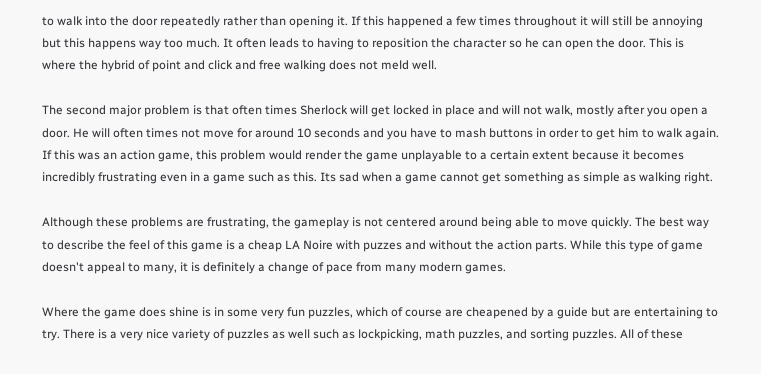to walk into the door repeatedly rather than opening it. If this happened a few times throughout it will still be annoying but this happens way too much. It often leads to having to reposition the character so he can open the door. This is where the hybrid of point and click and free walking does not meld well.

The second major problem is that often times Sherlock will get locked in place and will not walk, mostly after you open a door. He will often times not move for around 10 seconds and you have to mash buttons in order to get him to walk again. If this was an action game, this problem would render the game unplayable to a certain extent because it becomes incredibly frustrating even in a game such as this. Its sad when a game cannot get something as simple as walking right.

Although these problems are frustrating, the gameplay is not centered around being able to move quickly. The best way to describe the feel of this game is a cheap LA Noire with puzzes and without the action parts. While this type of game doesn't appeal to many, it is definitely a change of pace from many modern games.

Where the game does shine is in some very fun puzzles, which of course are cheapened by a guide but are entertaining to try. There is a very nice variety of puzzles as well such as lockpicking, math puzzles, and sorting puzzles. All of these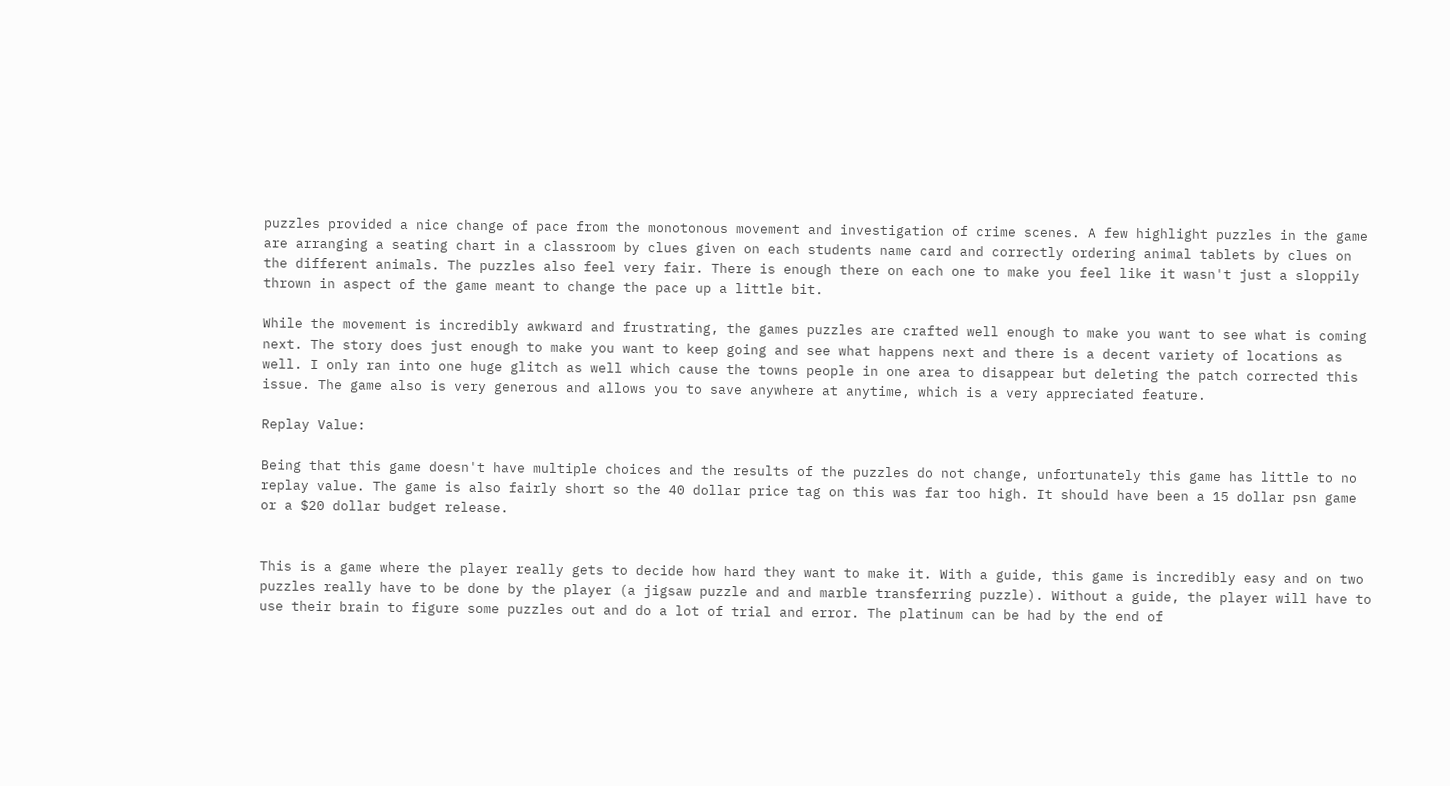puzzles provided a nice change of pace from the monotonous movement and investigation of crime scenes. A few highlight puzzles in the game are arranging a seating chart in a classroom by clues given on each students name card and correctly ordering animal tablets by clues on the different animals. The puzzles also feel very fair. There is enough there on each one to make you feel like it wasn't just a sloppily thrown in aspect of the game meant to change the pace up a little bit.

While the movement is incredibly awkward and frustrating, the games puzzles are crafted well enough to make you want to see what is coming next. The story does just enough to make you want to keep going and see what happens next and there is a decent variety of locations as well. I only ran into one huge glitch as well which cause the towns people in one area to disappear but deleting the patch corrected this issue. The game also is very generous and allows you to save anywhere at anytime, which is a very appreciated feature.

Replay Value:

Being that this game doesn't have multiple choices and the results of the puzzles do not change, unfortunately this game has little to no replay value. The game is also fairly short so the 40 dollar price tag on this was far too high. It should have been a 15 dollar psn game or a $20 dollar budget release.


This is a game where the player really gets to decide how hard they want to make it. With a guide, this game is incredibly easy and on two puzzles really have to be done by the player (a jigsaw puzzle and and marble transferring puzzle). Without a guide, the player will have to use their brain to figure some puzzles out and do a lot of trial and error. The platinum can be had by the end of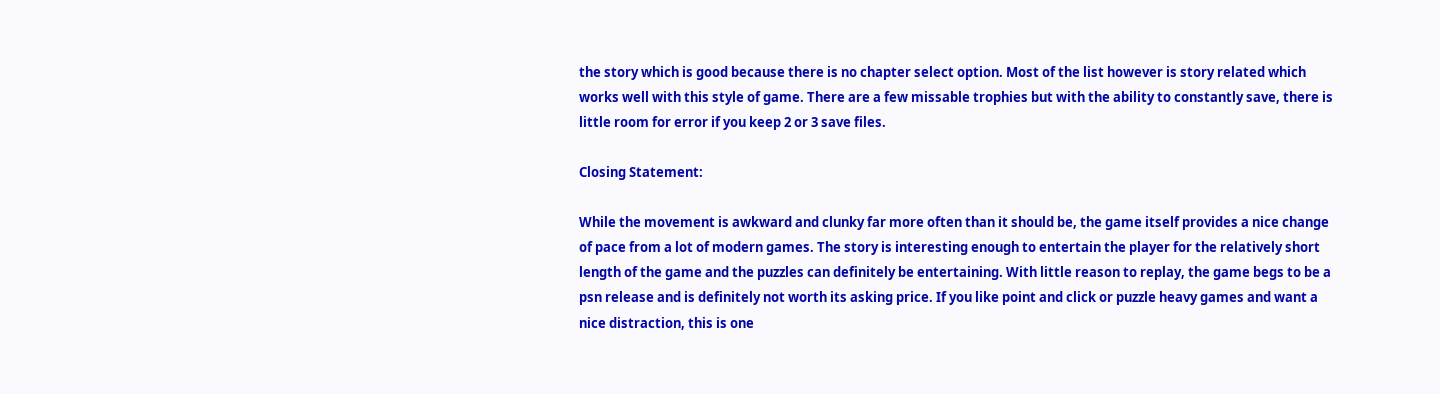the story which is good because there is no chapter select option. Most of the list however is story related which works well with this style of game. There are a few missable trophies but with the ability to constantly save, there is little room for error if you keep 2 or 3 save files.

Closing Statement:

While the movement is awkward and clunky far more often than it should be, the game itself provides a nice change of pace from a lot of modern games. The story is interesting enough to entertain the player for the relatively short length of the game and the puzzles can definitely be entertaining. With little reason to replay, the game begs to be a psn release and is definitely not worth its asking price. If you like point and click or puzzle heavy games and want a nice distraction, this is one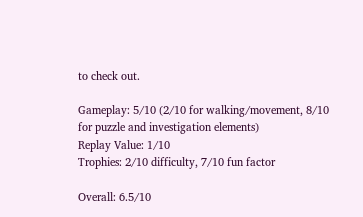to check out.

Gameplay: 5/10 (2/10 for walking/movement, 8/10 for puzzle and investigation elements)
Replay Value: 1/10
Trophies: 2/10 difficulty, 7/10 fun factor

Overall: 6.5/10